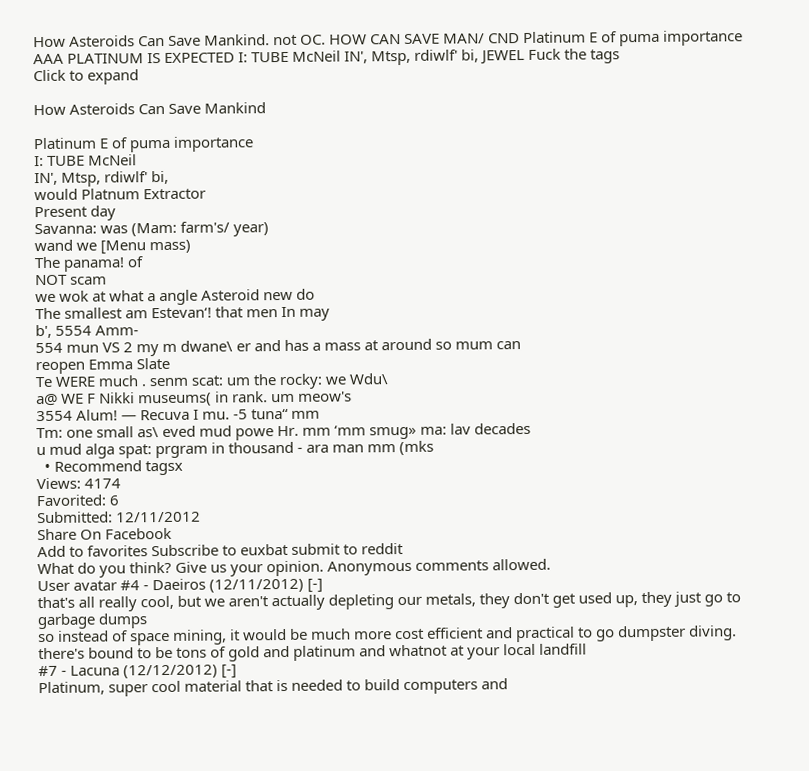How Asteroids Can Save Mankind. not OC. HOW CAN SAVE MAN/ CND Platinum E of puma importance AAA PLATINUM IS EXPECTED I: TUBE McNeil IN', Mtsp, rdiwlf' bi, JEWEL Fuck the tags
Click to expand

How Asteroids Can Save Mankind

Platinum E of puma importance
I: TUBE McNeil
IN', Mtsp, rdiwlf' bi,
would Platnum Extractor
Present day
Savanna: was (Mam: farm's/ year)
wand we [Menu mass)
The panama! of
NOT scam
we wok at what a angle Asteroid new do
The smallest am Estevan‘! that men In may
b', 5554 Amm-
554 mun VS 2 my m dwane\ er and has a mass at around so mum can
reopen Emma Slate
Te WERE much . senm scat: um the rocky: we Wdu\
a@ WE F Nikki museums( in rank. um meow's
3554 Alum! — Recuva I mu. -5 tuna“ mm
Tm: one small as\ eved mud powe Hr. mm ‘mm smug» ma: lav decades
u mud alga spat: prgram in thousand - ara man mm (mks
  • Recommend tagsx
Views: 4174
Favorited: 6
Submitted: 12/11/2012
Share On Facebook
Add to favorites Subscribe to euxbat submit to reddit
What do you think? Give us your opinion. Anonymous comments allowed.
User avatar #4 - Daeiros (12/11/2012) [-]
that's all really cool, but we aren't actually depleting our metals, they don't get used up, they just go to garbage dumps
so instead of space mining, it would be much more cost efficient and practical to go dumpster diving.
there's bound to be tons of gold and platinum and whatnot at your local landfill
#7 - Lacuna (12/12/2012) [-]
Platinum, super cool material that is needed to build computers and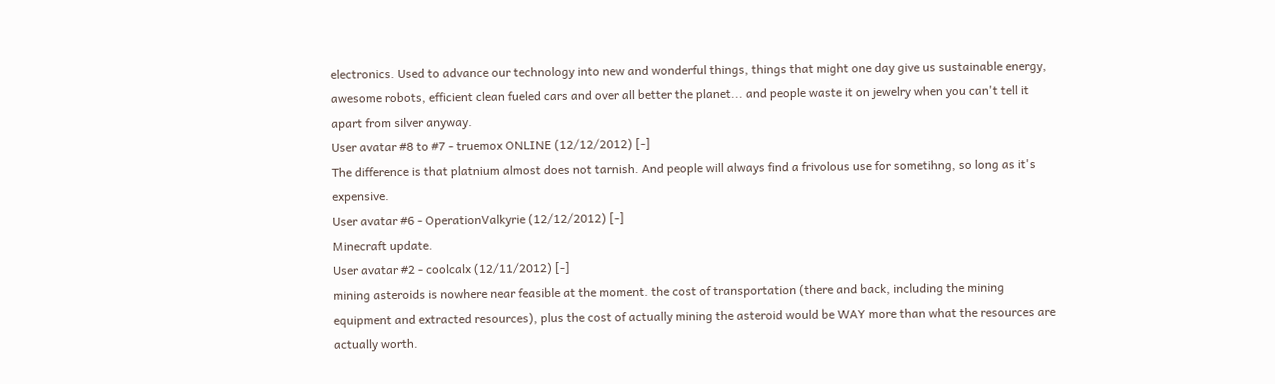electronics. Used to advance our technology into new and wonderful things, things that might one day give us sustainable energy, awesome robots, efficient clean fueled cars and over all better the planet... and people waste it on jewelry when you can't tell it apart from silver anyway.
User avatar #8 to #7 - truemox ONLINE (12/12/2012) [-]
The difference is that platnium almost does not tarnish. And people will always find a frivolous use for sometihng, so long as it's expensive.
User avatar #6 - OperationValkyrie (12/12/2012) [-]
Minecraft update.
User avatar #2 - coolcalx (12/11/2012) [-]
mining asteroids is nowhere near feasible at the moment. the cost of transportation (there and back, including the mining equipment and extracted resources), plus the cost of actually mining the asteroid would be WAY more than what the resources are actually worth.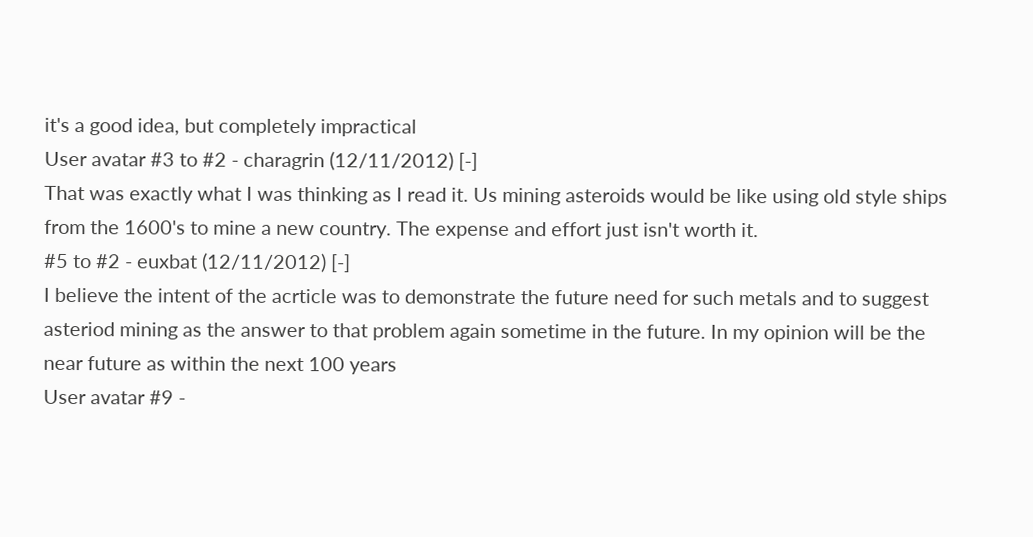it's a good idea, but completely impractical
User avatar #3 to #2 - charagrin (12/11/2012) [-]
That was exactly what I was thinking as I read it. Us mining asteroids would be like using old style ships from the 1600's to mine a new country. The expense and effort just isn't worth it.
#5 to #2 - euxbat (12/11/2012) [-]
I believe the intent of the acrticle was to demonstrate the future need for such metals and to suggest asteriod mining as the answer to that problem again sometime in the future. In my opinion will be the near future as within the next 100 years
User avatar #9 -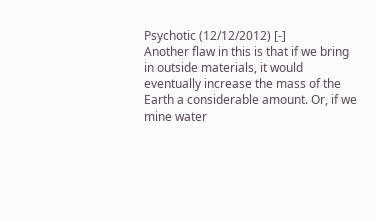Psychotic (12/12/2012) [-]
Another flaw in this is that if we bring in outside materials, it would eventually increase the mass of the Earth a considerable amount. Or, if we mine water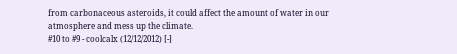from carbonaceous asteroids, it could affect the amount of water in our atmosphere and mess up the climate.
#10 to #9 - coolcalx (12/12/2012) [-]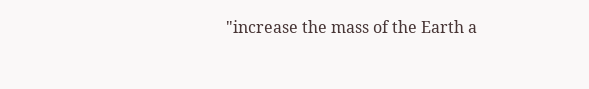"increase the mass of the Earth a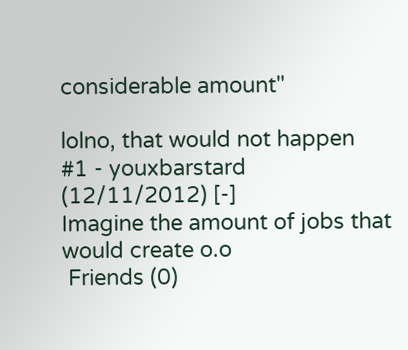considerable amount"

lolno, that would not happen
#1 - youxbarstard (12/11/2012) [-]
Imagine the amount of jobs that would create o.o
 Friends (0)